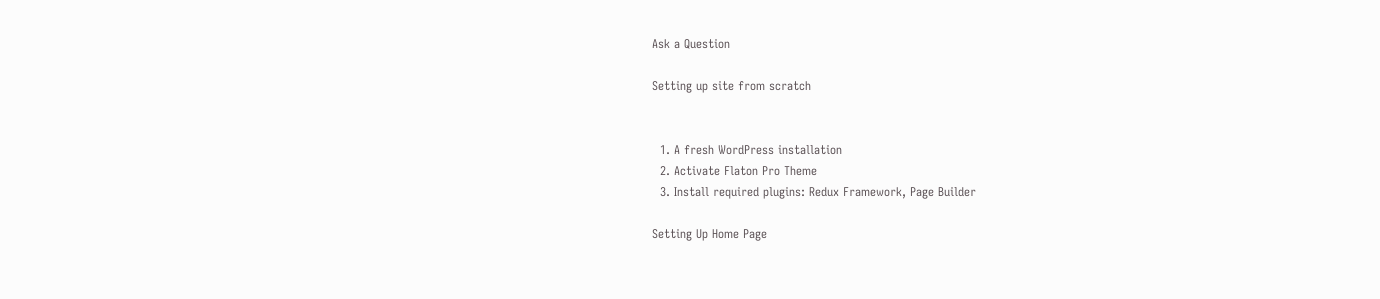Ask a Question

Setting up site from scratch


  1. A fresh WordPress installation
  2. Activate Flaton Pro Theme
  3. Install required plugins: Redux Framework, Page Builder

Setting Up Home Page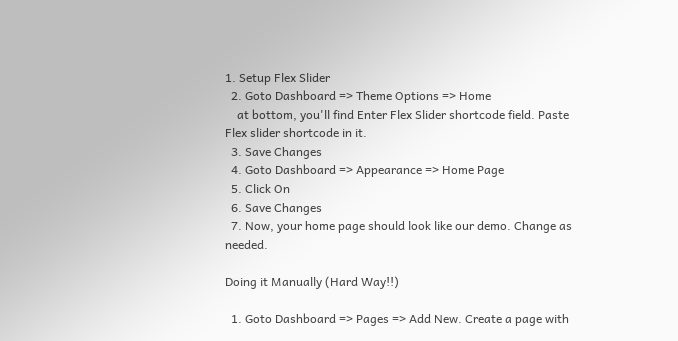1. Setup Flex Slider
  2. Goto Dashboard => Theme Options => Home
    at bottom, you'll find Enter Flex Slider shortcode field. Paste Flex slider shortcode in it.
  3. Save Changes
  4. Goto Dashboard => Appearance => Home Page
  5. Click On
  6. Save Changes
  7. Now, your home page should look like our demo. Change as needed.

Doing it Manually (Hard Way!!)

  1. Goto Dashboard => Pages => Add New. Create a page with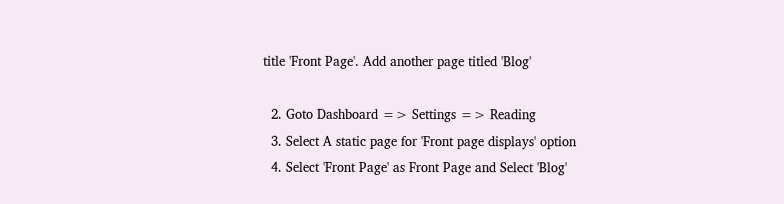title 'Front Page'. Add another page titled 'Blog'

  2. Goto Dashboard => Settings => Reading
  3. Select A static page for 'Front page displays' option
  4. Select 'Front Page' as Front Page and Select 'Blog'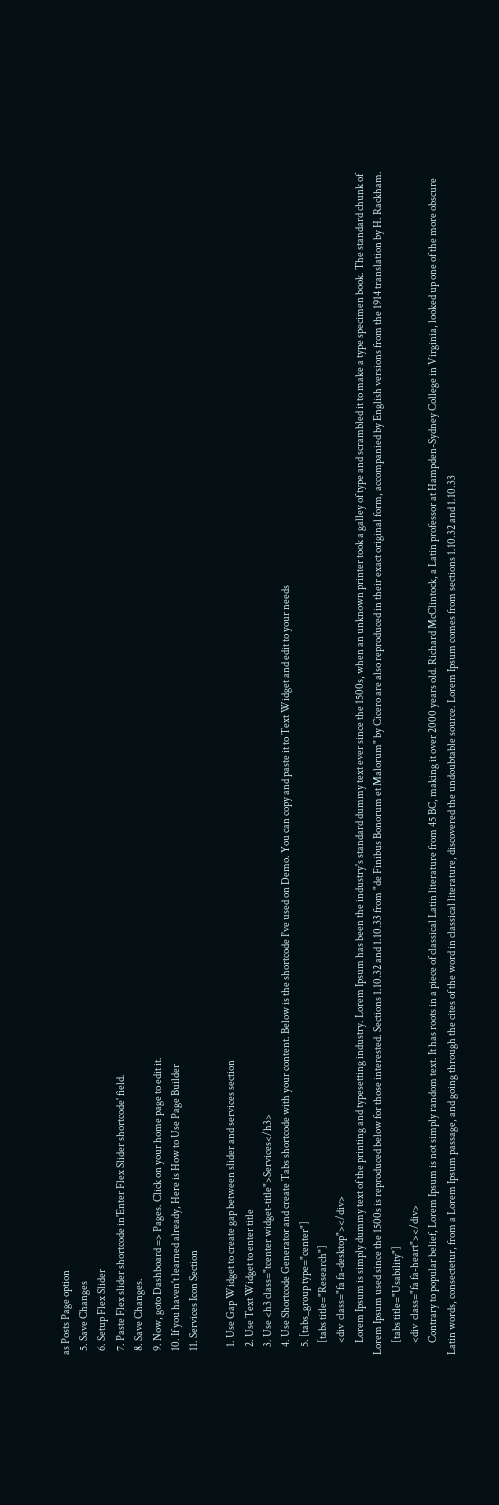as Posts Page option
  5. Save Changes
  6. Setup Flex Slider
  7. Paste Flex slider shortcode in'Enter Flex Slider shortcode' field.
  8. Save Changes.
  9. Now, goto Dashboard => Pages. Click on your home page to edit it.
  10. If you haven't learned already, Here is How to Use Page Builder
  11. Services Icon Section

    1. Use Gap Widget to create gap between slider and services section
    2. Use Text Widget to enter title
    3. Use <h3 class="tcenter widget-title">Services</h3>
    4. Use Shortcode Generator and create Tabs shortcode with your content. Below is the shortcode I've used on Demo. You can copy and paste it to Text Widget and edit to your needs
    5. [tabs_group type="center"]
      [tabs title="Research"]
      <div  class="fa fa-desktop"></div>
      Lorem Ipsum is simply dummy text of the printing and typesetting industry. Lorem Ipsum has been the industry's standard dummy text ever since the 1500s, when an unknown printer took a galley of type and scrambled it to make a type specimen book. The standard chunk of Lorem Ipsum used since the 1500s is reproduced below for those interested. Sections 1.10.32 and 1.10.33 from "de Finibus Bonorum et Malorum" by Cicero are also reproduced in their exact original form, accompanied by English versions from the 1914 translation by H. Rackham.
      [tabs title="Usability"]
      <div  class="fa fa-heart"></div>
      Contrary to popular belief, Lorem Ipsum is not simply random text. It has roots in a piece of classical Latin literature from 45 BC, making it over 2000 years old. Richard McClintock, a Latin professor at Hampden-Sydney College in Virginia, looked up one of the more obscure Latin words, consectetur, from a Lorem Ipsum passage, and going through the cites of the word in classical literature, discovered the undoubtable source. Lorem Ipsum comes from sections 1.10.32 and 1.10.33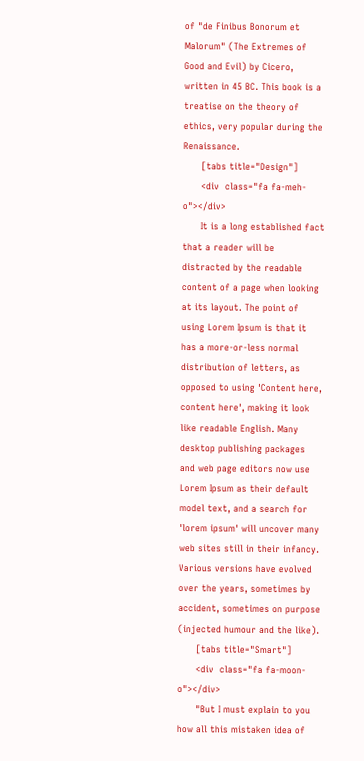of "de Finibus Bonorum et Malorum" (The Extremes of Good and Evil) by Cicero, written in 45 BC. This book is a treatise on the theory of ethics, very popular during the Renaissance.
      [tabs title="Design"]
      <div  class="fa fa-meh-o"></div>
      It is a long established fact that a reader will be distracted by the readable content of a page when looking at its layout. The point of using Lorem Ipsum is that it has a more-or-less normal distribution of letters, as opposed to using 'Content here, content here', making it look like readable English. Many desktop publishing packages and web page editors now use Lorem Ipsum as their default model text, and a search for 'lorem ipsum' will uncover many web sites still in their infancy. Various versions have evolved over the years, sometimes by accident, sometimes on purpose (injected humour and the like).
      [tabs title="Smart"]
      <div  class="fa fa-moon-o"></div>
      "But I must explain to you how all this mistaken idea of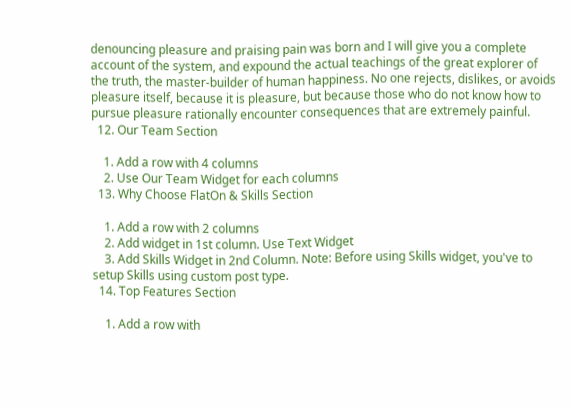denouncing pleasure and praising pain was born and I will give you a complete account of the system, and expound the actual teachings of the great explorer of the truth, the master-builder of human happiness. No one rejects, dislikes, or avoids pleasure itself, because it is pleasure, but because those who do not know how to pursue pleasure rationally encounter consequences that are extremely painful.
  12. Our Team Section

    1. Add a row with 4 columns
    2. Use Our Team Widget for each columns
  13. Why Choose FlatOn & Skills Section

    1. Add a row with 2 columns
    2. Add widget in 1st column. Use Text Widget
    3. Add Skills Widget in 2nd Column. Note: Before using Skills widget, you've to setup Skills using custom post type.
  14. Top Features Section

    1. Add a row with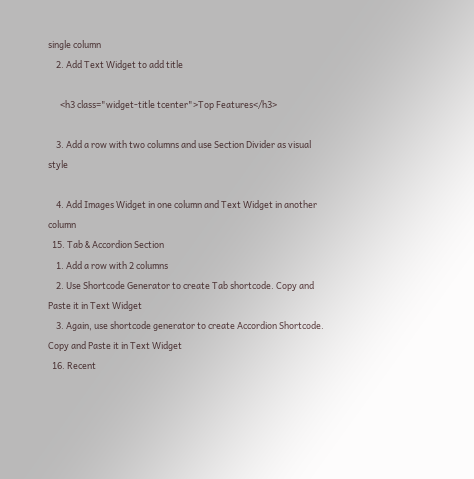single column
    2. Add Text Widget to add title

      <h3 class="widget-title tcenter">Top Features</h3>

    3. Add a row with two columns and use Section Divider as visual style

    4. Add Images Widget in one column and Text Widget in another column
  15. Tab & Accordion Section
    1. Add a row with 2 columns
    2. Use Shortcode Generator to create Tab shortcode. Copy and Paste it in Text Widget
    3. Again, use shortcode generator to create Accordion Shortcode. Copy and Paste it in Text Widget
  16. Recent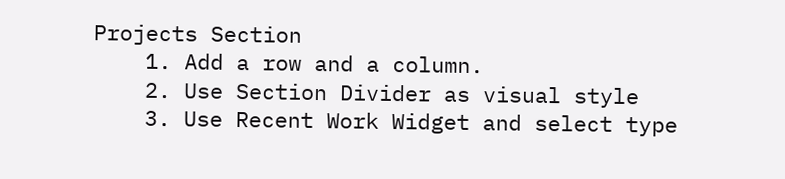Projects Section
    1. Add a row and a column.
    2. Use Section Divider as visual style
    3. Use Recent Work Widget and select type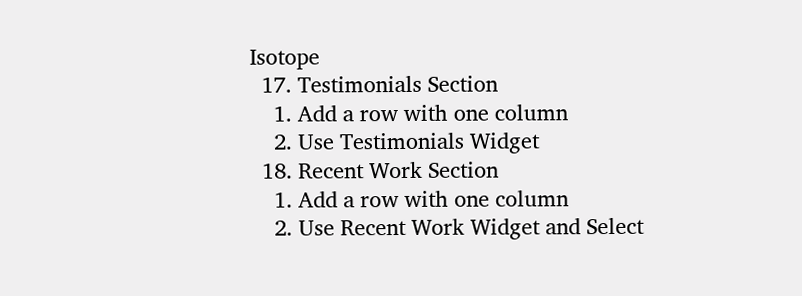Isotope
  17. Testimonials Section
    1. Add a row with one column
    2. Use Testimonials Widget
  18. Recent Work Section
    1. Add a row with one column
    2. Use Recent Work Widget and Select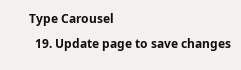Type Carousel
  19. Update page to save changes